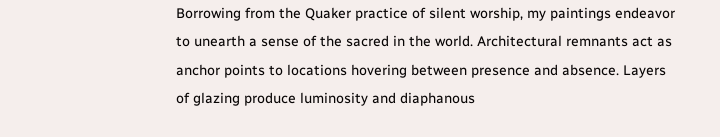Borrowing from the Quaker practice of silent worship, my paintings endeavor to unearth a sense of the sacred in the world. Architectural remnants act as anchor points to locations hovering between presence and absence. Layers of glazing produce luminosity and diaphanous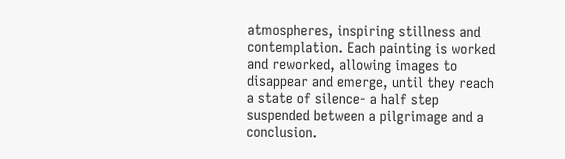atmospheres, inspiring stillness and contemplation. Each painting is worked and reworked, allowing images to disappear and emerge, until they reach a state of silence- a half step suspended between a pilgrimage and a conclusion.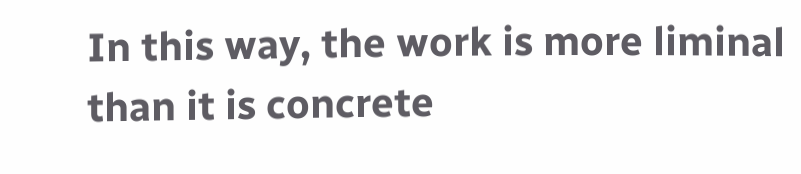In this way, the work is more liminal than it is concrete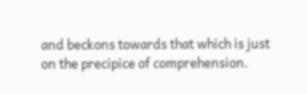and beckons towards that which is just on the precipice of comprehension.